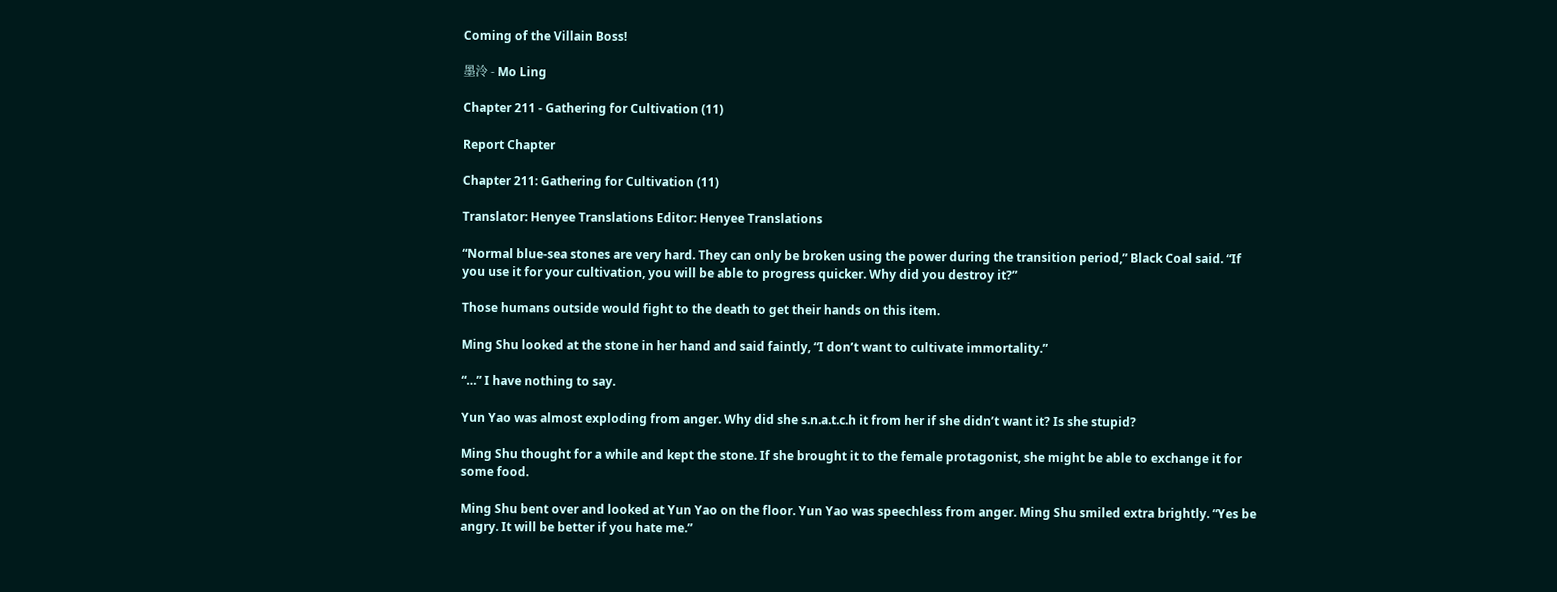Coming of the Villain Boss!

墨泠 - Mo Ling

Chapter 211 - Gathering for Cultivation (11)

Report Chapter

Chapter 211: Gathering for Cultivation (11)

Translator: Henyee Translations Editor: Henyee Translations

“Normal blue-sea stones are very hard. They can only be broken using the power during the transition period,” Black Coal said. “If you use it for your cultivation, you will be able to progress quicker. Why did you destroy it?”

Those humans outside would fight to the death to get their hands on this item.

Ming Shu looked at the stone in her hand and said faintly, “I don’t want to cultivate immortality.”

“…” I have nothing to say.

Yun Yao was almost exploding from anger. Why did she s.n.a.t.c.h it from her if she didn’t want it? Is she stupid?

Ming Shu thought for a while and kept the stone. If she brought it to the female protagonist, she might be able to exchange it for some food.

Ming Shu bent over and looked at Yun Yao on the floor. Yun Yao was speechless from anger. Ming Shu smiled extra brightly. “Yes be angry. It will be better if you hate me.”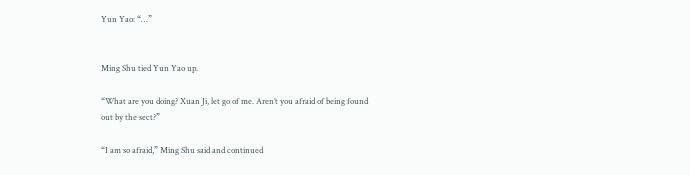Yun Yao: “…”


Ming Shu tied Yun Yao up.

“What are you doing? Xuan Ji, let go of me. Aren’t you afraid of being found out by the sect?”

“I am so afraid,” Ming Shu said and continued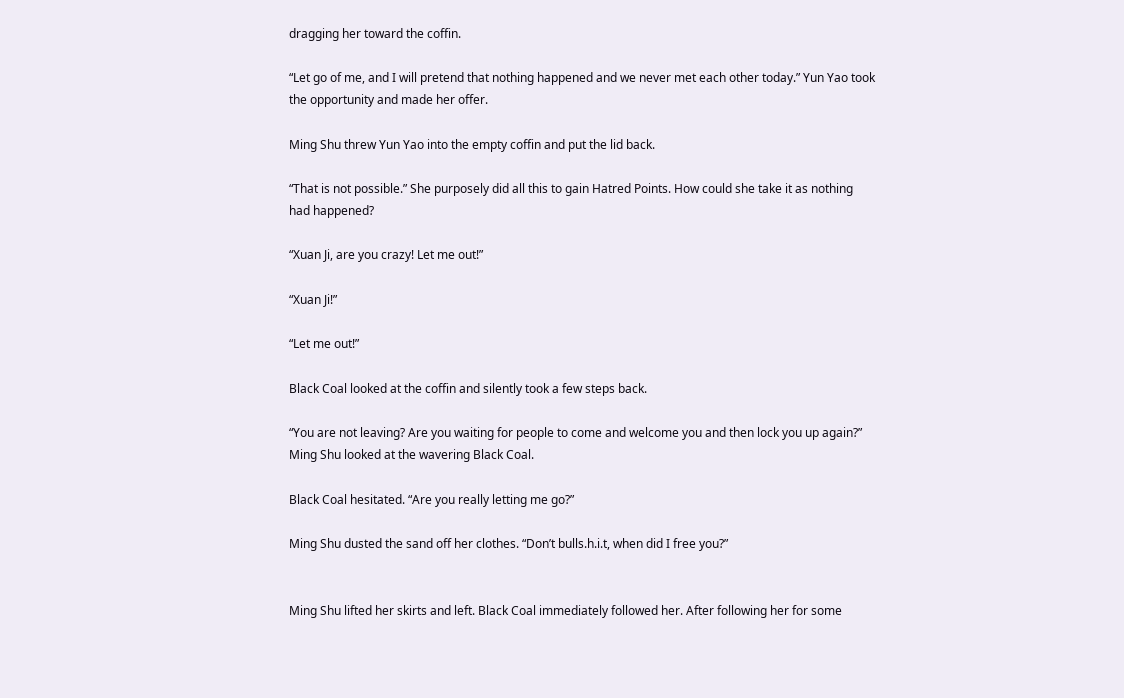dragging her toward the coffin.

“Let go of me, and I will pretend that nothing happened and we never met each other today.” Yun Yao took the opportunity and made her offer.

Ming Shu threw Yun Yao into the empty coffin and put the lid back.

“That is not possible.” She purposely did all this to gain Hatred Points. How could she take it as nothing had happened?

“Xuan Ji, are you crazy! Let me out!”

“Xuan Ji!”

“Let me out!”

Black Coal looked at the coffin and silently took a few steps back.

“You are not leaving? Are you waiting for people to come and welcome you and then lock you up again?” Ming Shu looked at the wavering Black Coal.

Black Coal hesitated. “Are you really letting me go?”

Ming Shu dusted the sand off her clothes. “Don’t bulls.h.i.t, when did I free you?”


Ming Shu lifted her skirts and left. Black Coal immediately followed her. After following her for some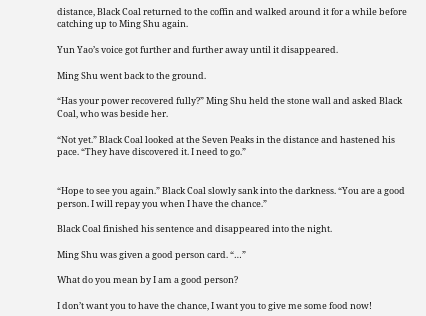distance, Black Coal returned to the coffin and walked around it for a while before catching up to Ming Shu again.

Yun Yao’s voice got further and further away until it disappeared.

Ming Shu went back to the ground.

“Has your power recovered fully?” Ming Shu held the stone wall and asked Black Coal, who was beside her.

“Not yet.” Black Coal looked at the Seven Peaks in the distance and hastened his pace. “They have discovered it. I need to go.”


“Hope to see you again.” Black Coal slowly sank into the darkness. “You are a good person. I will repay you when I have the chance.”

Black Coal finished his sentence and disappeared into the night.

Ming Shu was given a good person card. “…”

What do you mean by I am a good person?

I don’t want you to have the chance, I want you to give me some food now!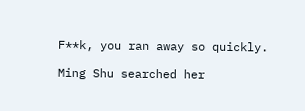F**k, you ran away so quickly.

Ming Shu searched her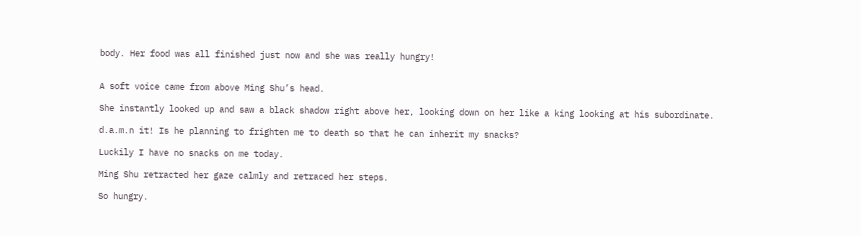body. Her food was all finished just now and she was really hungry!


A soft voice came from above Ming Shu’s head.

She instantly looked up and saw a black shadow right above her, looking down on her like a king looking at his subordinate.

d.a.m.n it! Is he planning to frighten me to death so that he can inherit my snacks?

Luckily I have no snacks on me today.

Ming Shu retracted her gaze calmly and retraced her steps.

So hungry.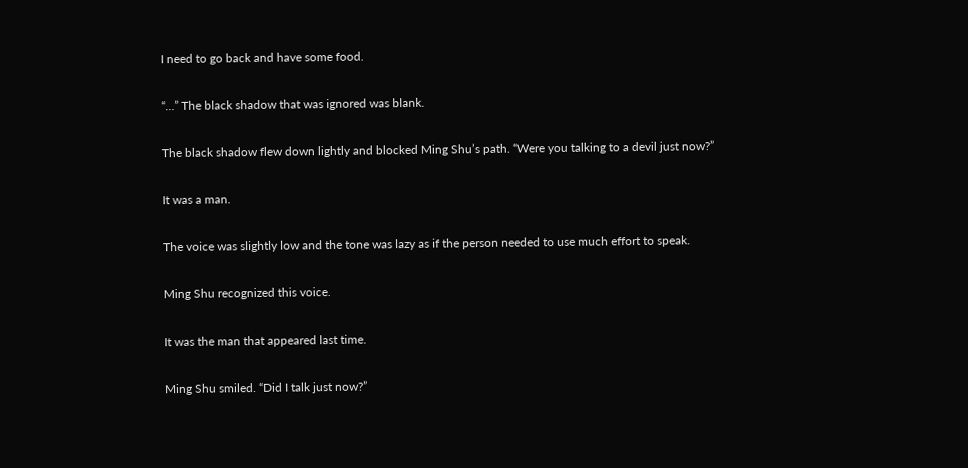I need to go back and have some food.

“…” The black shadow that was ignored was blank.

The black shadow flew down lightly and blocked Ming Shu’s path. “Were you talking to a devil just now?”

It was a man.

The voice was slightly low and the tone was lazy as if the person needed to use much effort to speak.

Ming Shu recognized this voice.

It was the man that appeared last time.

Ming Shu smiled. “Did I talk just now?”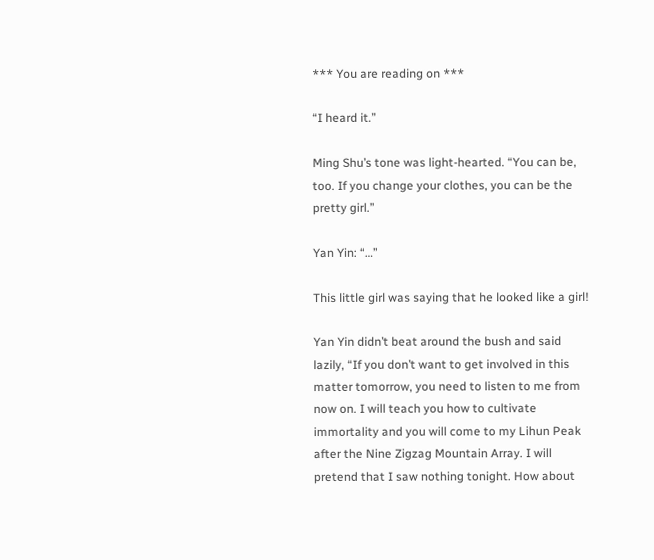*** You are reading on ***

“I heard it.”

Ming Shu’s tone was light-hearted. “You can be, too. If you change your clothes, you can be the pretty girl.”

Yan Yin: “…”

This little girl was saying that he looked like a girl!

Yan Yin didn’t beat around the bush and said lazily, “If you don’t want to get involved in this matter tomorrow, you need to listen to me from now on. I will teach you how to cultivate immortality and you will come to my Lihun Peak after the Nine Zigzag Mountain Array. I will pretend that I saw nothing tonight. How about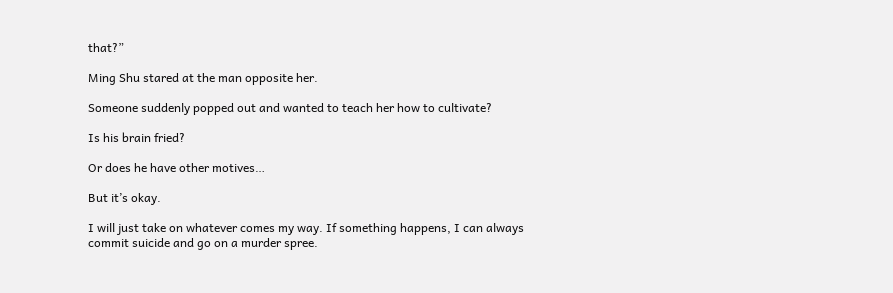that?”

Ming Shu stared at the man opposite her.

Someone suddenly popped out and wanted to teach her how to cultivate?

Is his brain fried?

Or does he have other motives…

But it’s okay.

I will just take on whatever comes my way. If something happens, I can always commit suicide and go on a murder spree.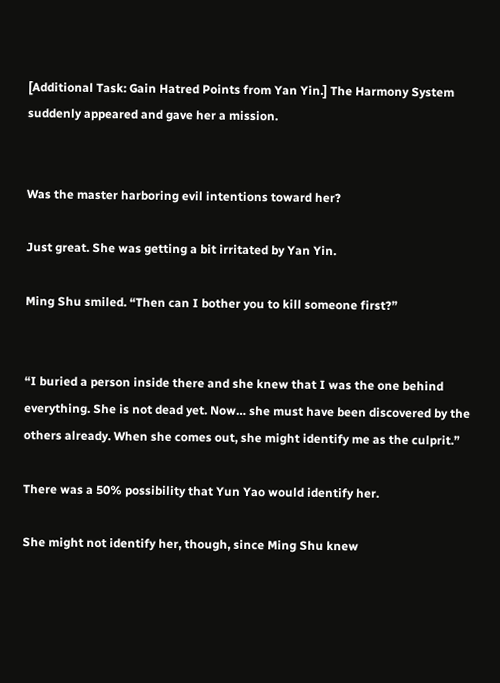[Additional Task: Gain Hatred Points from Yan Yin.] The Harmony System suddenly appeared and gave her a mission.


Was the master harboring evil intentions toward her?

Just great. She was getting a bit irritated by Yan Yin.

Ming Shu smiled. “Then can I bother you to kill someone first?”


“I buried a person inside there and she knew that I was the one behind everything. She is not dead yet. Now… she must have been discovered by the others already. When she comes out, she might identify me as the culprit.”

There was a 50% possibility that Yun Yao would identify her.

She might not identify her, though, since Ming Shu knew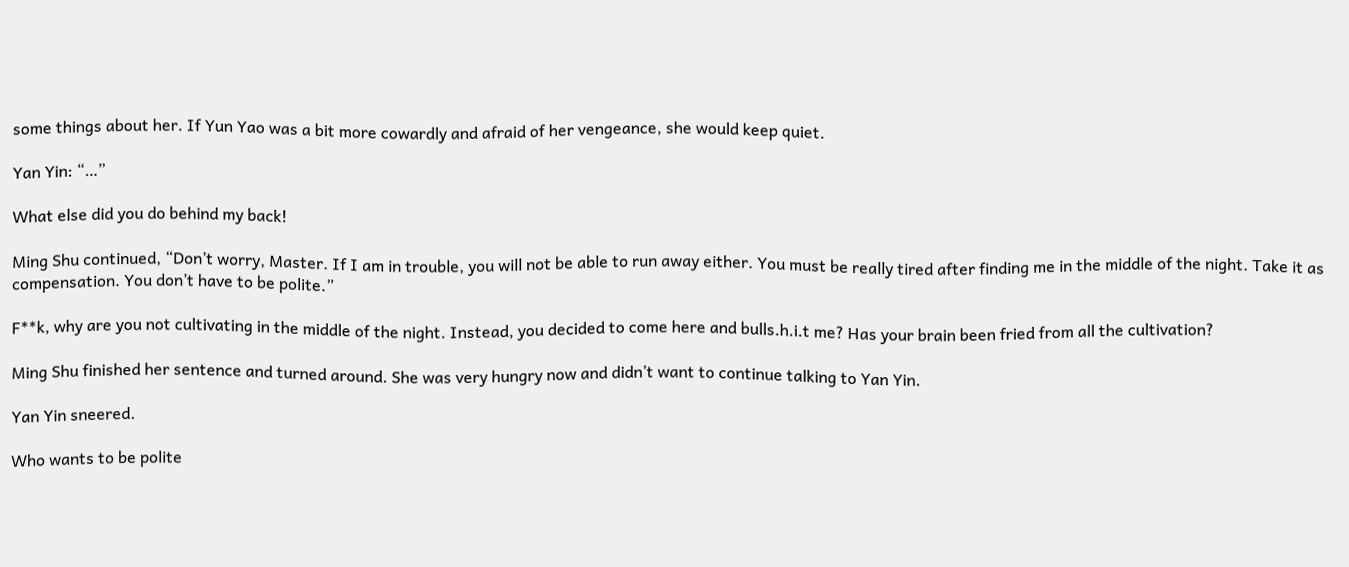some things about her. If Yun Yao was a bit more cowardly and afraid of her vengeance, she would keep quiet.

Yan Yin: “…”

What else did you do behind my back!

Ming Shu continued, “Don’t worry, Master. If I am in trouble, you will not be able to run away either. You must be really tired after finding me in the middle of the night. Take it as compensation. You don’t have to be polite.”

F**k, why are you not cultivating in the middle of the night. Instead, you decided to come here and bulls.h.i.t me? Has your brain been fried from all the cultivation?

Ming Shu finished her sentence and turned around. She was very hungry now and didn’t want to continue talking to Yan Yin.

Yan Yin sneered.

Who wants to be polite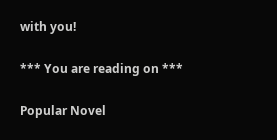with you!

*** You are reading on ***

Popular Novel